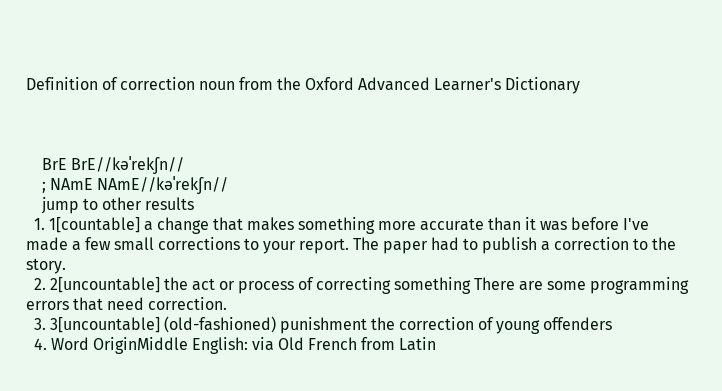Definition of correction noun from the Oxford Advanced Learner's Dictionary



    BrE BrE//kəˈrekʃn//
    ; NAmE NAmE//kəˈrekʃn//
    jump to other results
  1. 1[countable] a change that makes something more accurate than it was before I've made a few small corrections to your report. The paper had to publish a correction to the story.
  2. 2[uncountable] the act or process of correcting something There are some programming errors that need correction.
  3. 3[uncountable] (old-fashioned) punishment the correction of young offenders
  4. Word OriginMiddle English: via Old French from Latin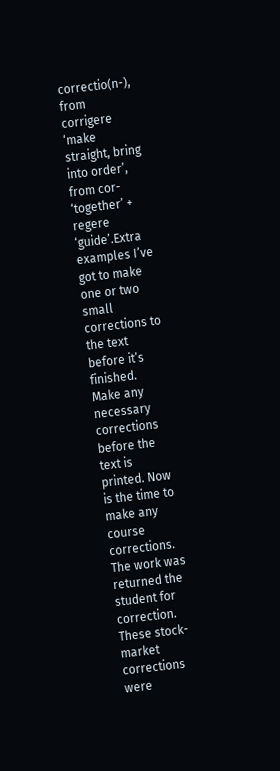correctio(n-), from corrigere ‘make straight, bring into order’, from cor- ‘together’ + regere ‘guide’.Extra examples I’ve got to make one or two small corrections to the text before it’s finished. Make any necessary corrections before the text is printed. Now is the time to make any course corrections. The work was returned the student for correction. These stock-market corrections were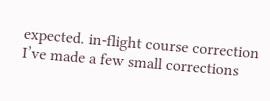expected. in-flight course correction I’ve made a few small corrections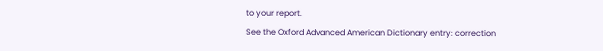to your report.
See the Oxford Advanced American Dictionary entry: correction